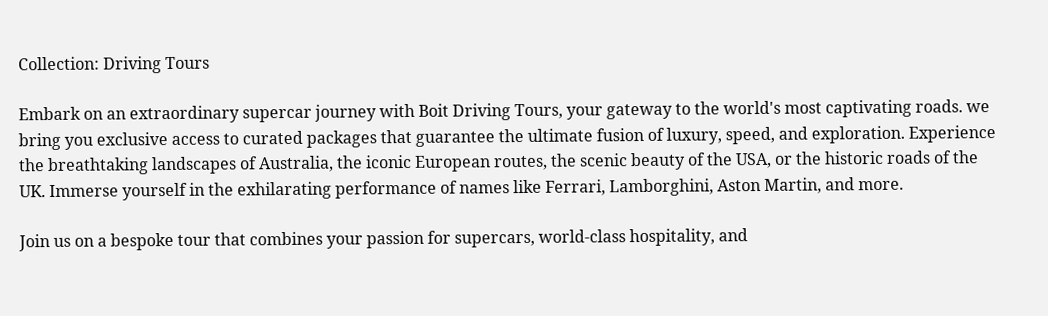Collection: Driving Tours

Embark on an extraordinary supercar journey with Boit Driving Tours, your gateway to the world's most captivating roads. we bring you exclusive access to curated packages that guarantee the ultimate fusion of luxury, speed, and exploration. Experience the breathtaking landscapes of Australia, the iconic European routes, the scenic beauty of the USA, or the historic roads of the UK. Immerse yourself in the exhilarating performance of names like Ferrari, Lamborghini, Aston Martin, and more.

Join us on a bespoke tour that combines your passion for supercars, world-class hospitality, and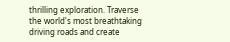thrilling exploration. Traverse the world's most breathtaking driving roads and create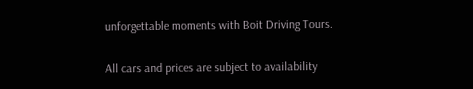unforgettable moments with Boit Driving Tours.

All cars and prices are subject to availability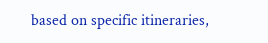based on specific itineraries,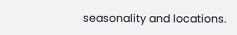seasonality and locations.